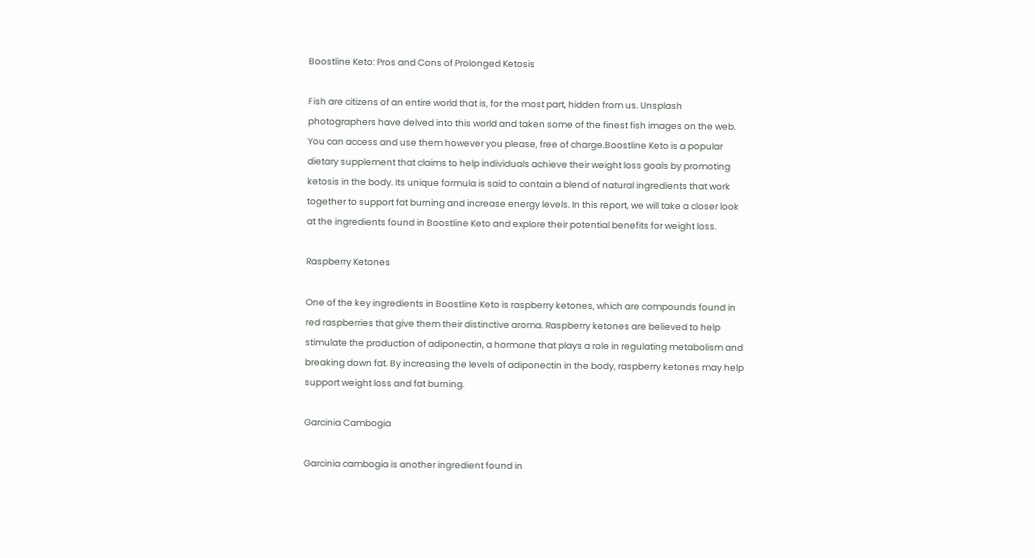Boostline Keto: Pros and Cons of Prolonged Ketosis

Fish are citizens of an entire world that is, for the most part, hidden from us. Unsplash photographers have delved into this world and taken some of the finest fish images on the web. You can access and use them however you please, free of charge.Boostline Keto is a popular dietary supplement that claims to help individuals achieve their weight loss goals by promoting ketosis in the body. Its unique formula is said to contain a blend of natural ingredients that work together to support fat burning and increase energy levels. In this report, we will take a closer look at the ingredients found in Boostline Keto and explore their potential benefits for weight loss.

Raspberry Ketones

One of the key ingredients in Boostline Keto is raspberry ketones, which are compounds found in red raspberries that give them their distinctive aroma. Raspberry ketones are believed to help stimulate the production of adiponectin, a hormone that plays a role in regulating metabolism and breaking down fat. By increasing the levels of adiponectin in the body, raspberry ketones may help support weight loss and fat burning.

Garcinia Cambogia

Garcinia cambogia is another ingredient found in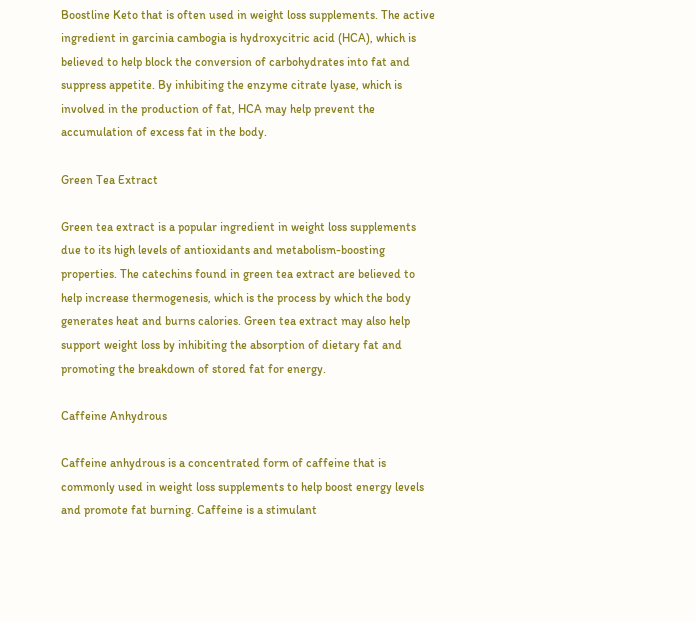Boostline Keto that is often used in weight loss supplements. The active ingredient in garcinia cambogia is hydroxycitric acid (HCA), which is believed to help block the conversion of carbohydrates into fat and suppress appetite. By inhibiting the enzyme citrate lyase, which is involved in the production of fat, HCA may help prevent the accumulation of excess fat in the body.

Green Tea Extract

Green tea extract is a popular ingredient in weight loss supplements due to its high levels of antioxidants and metabolism-boosting properties. The catechins found in green tea extract are believed to help increase thermogenesis, which is the process by which the body generates heat and burns calories. Green tea extract may also help support weight loss by inhibiting the absorption of dietary fat and promoting the breakdown of stored fat for energy.

Caffeine Anhydrous

Caffeine anhydrous is a concentrated form of caffeine that is commonly used in weight loss supplements to help boost energy levels and promote fat burning. Caffeine is a stimulant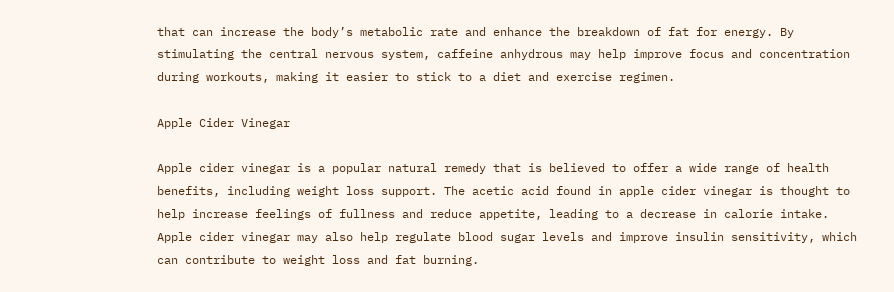that can increase the body’s metabolic rate and enhance the breakdown of fat for energy. By stimulating the central nervous system, caffeine anhydrous may help improve focus and concentration during workouts, making it easier to stick to a diet and exercise regimen.

Apple Cider Vinegar

Apple cider vinegar is a popular natural remedy that is believed to offer a wide range of health benefits, including weight loss support. The acetic acid found in apple cider vinegar is thought to help increase feelings of fullness and reduce appetite, leading to a decrease in calorie intake. Apple cider vinegar may also help regulate blood sugar levels and improve insulin sensitivity, which can contribute to weight loss and fat burning.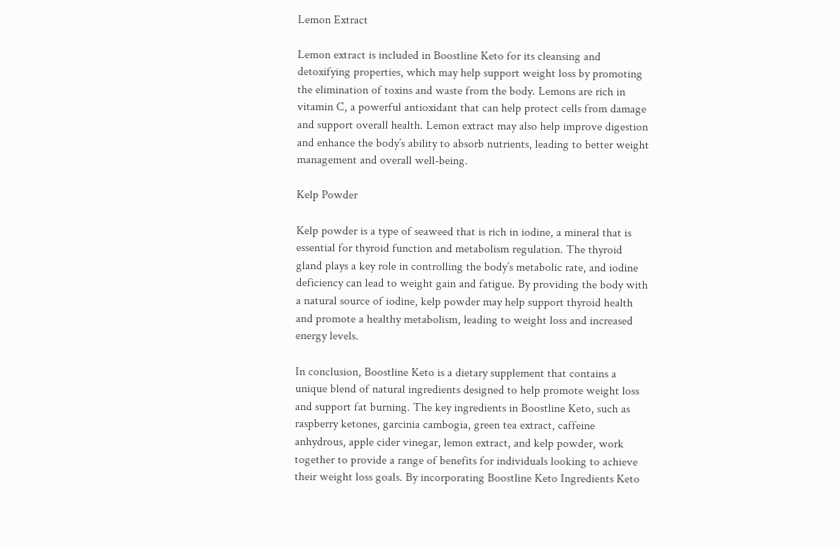Lemon Extract

Lemon extract is included in Boostline Keto for its cleansing and detoxifying properties, which may help support weight loss by promoting the elimination of toxins and waste from the body. Lemons are rich in vitamin C, a powerful antioxidant that can help protect cells from damage and support overall health. Lemon extract may also help improve digestion and enhance the body’s ability to absorb nutrients, leading to better weight management and overall well-being.

Kelp Powder

Kelp powder is a type of seaweed that is rich in iodine, a mineral that is essential for thyroid function and metabolism regulation. The thyroid gland plays a key role in controlling the body’s metabolic rate, and iodine deficiency can lead to weight gain and fatigue. By providing the body with a natural source of iodine, kelp powder may help support thyroid health and promote a healthy metabolism, leading to weight loss and increased energy levels.

In conclusion, Boostline Keto is a dietary supplement that contains a unique blend of natural ingredients designed to help promote weight loss and support fat burning. The key ingredients in Boostline Keto, such as raspberry ketones, garcinia cambogia, green tea extract, caffeine anhydrous, apple cider vinegar, lemon extract, and kelp powder, work together to provide a range of benefits for individuals looking to achieve their weight loss goals. By incorporating Boostline Keto Ingredients Keto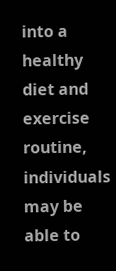into a healthy diet and exercise routine, individuals may be able to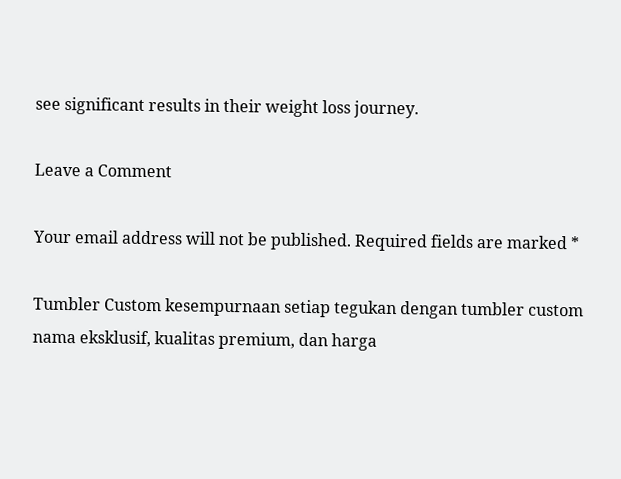see significant results in their weight loss journey.

Leave a Comment

Your email address will not be published. Required fields are marked *

Tumbler Custom kesempurnaan setiap tegukan dengan tumbler custom nama eksklusif, kualitas premium, dan harga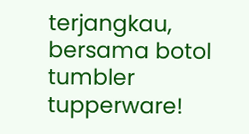terjangkau, bersama botol tumbler tupperware!